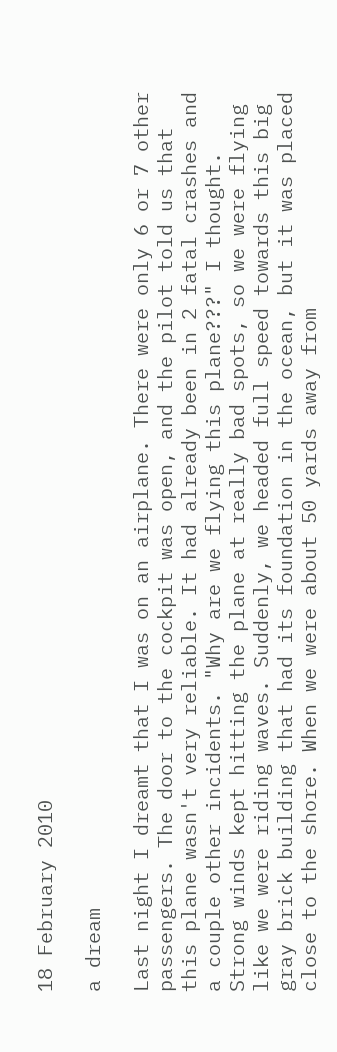18 February 2010

a dream

Last night I dreamt that I was on an airplane. There were only 6 or 7 other passengers. The door to the cockpit was open, and the pilot told us that this plane wasn't very reliable. It had already been in 2 fatal crashes and a couple other incidents. "Why are we flying this plane???" I thought. Strong winds kept hitting the plane at really bad spots, so we were flying like we were riding waves. Suddenly, we headed full speed towards this big gray brick building that had its foundation in the ocean, but it was placed close to the shore. When we were about 50 yards away from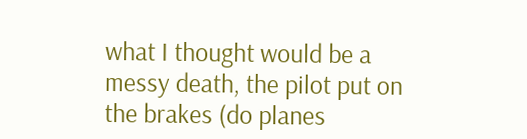what I thought would be a messy death, the pilot put on the brakes (do planes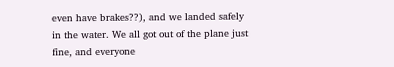even have brakes??), and we landed safely in the water. We all got out of the plane just fine, and everyone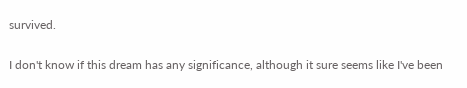survived.

I don't know if this dream has any significance, although it sure seems like I've been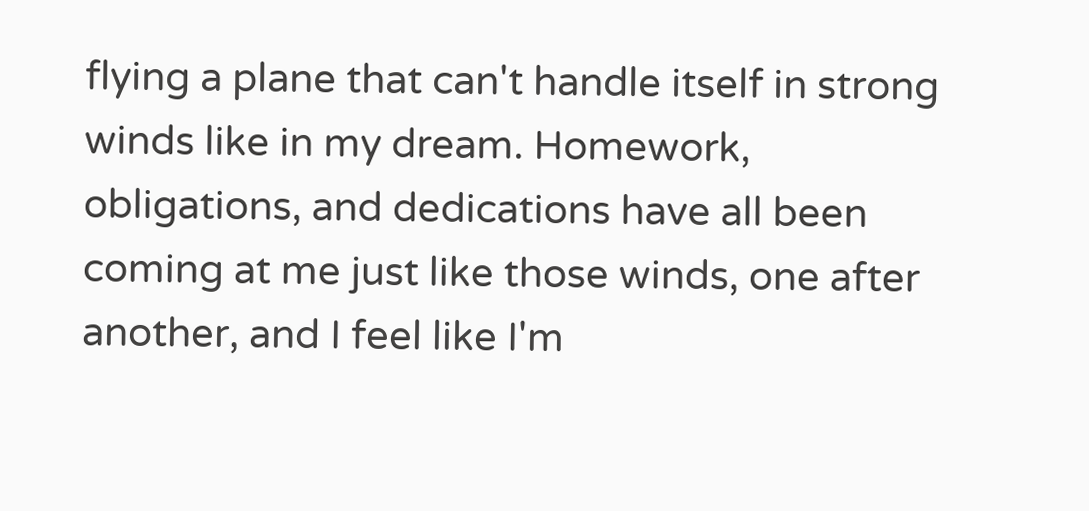flying a plane that can't handle itself in strong winds like in my dream. Homework, obligations, and dedications have all been coming at me just like those winds, one after another, and I feel like I'm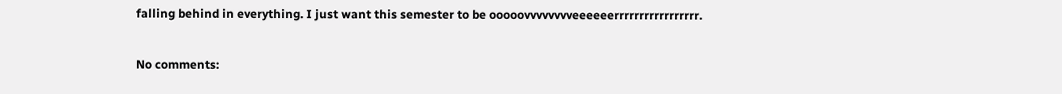falling behind in everything. I just want this semester to be ooooovvvvvvvveeeeeerrrrrrrrrrrrrrrrr.

No comments: